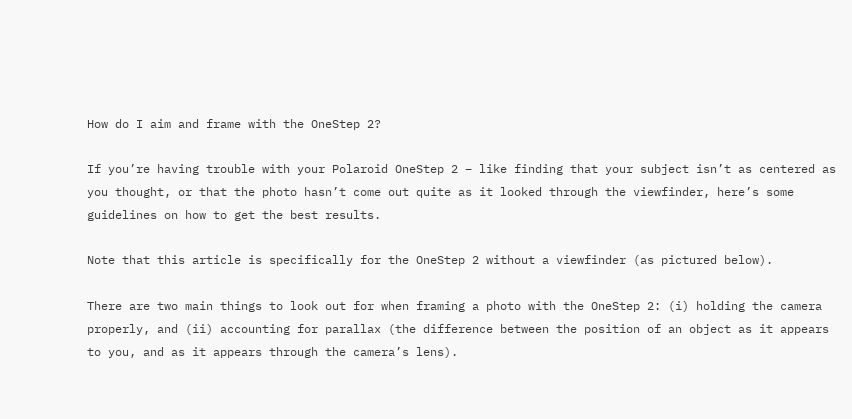How do I aim and frame with the OneStep 2?

If you’re having trouble with your Polaroid OneStep 2 – like finding that your subject isn’t as centered as you thought, or that the photo hasn’t come out quite as it looked through the viewfinder, here’s some guidelines on how to get the best results.

Note that this article is specifically for the OneStep 2 without a viewfinder (as pictured below).

There are two main things to look out for when framing a photo with the OneStep 2: (i) holding the camera properly, and (ii) accounting for parallax (the difference between the position of an object as it appears to you, and as it appears through the camera’s lens).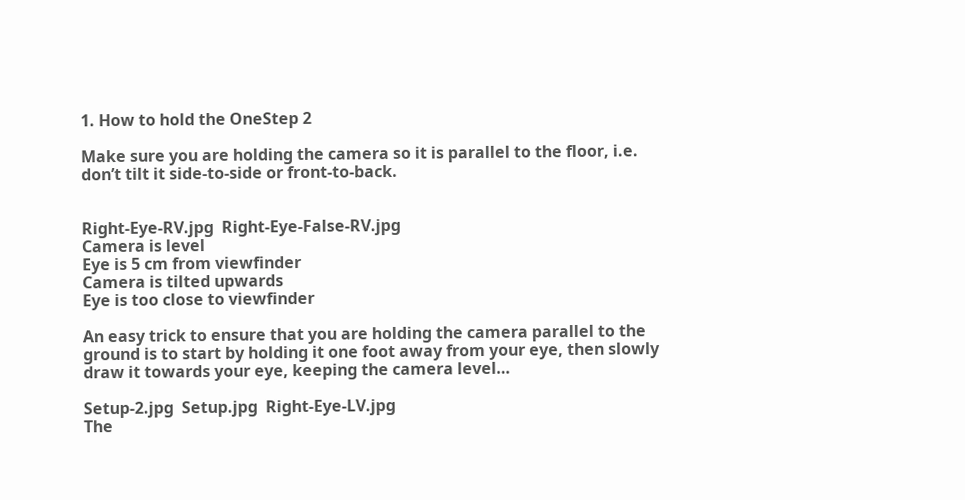1. How to hold the OneStep 2

Make sure you are holding the camera so it is parallel to the floor, i.e. don’t tilt it side-to-side or front-to-back.


Right-Eye-RV.jpg  Right-Eye-False-RV.jpg
Camera is level
Eye is 5 cm from viewfinder
Camera is tilted upwards
Eye is too close to viewfinder

An easy trick to ensure that you are holding the camera parallel to the ground is to start by holding it one foot away from your eye, then slowly draw it towards your eye, keeping the camera level…

Setup-2.jpg  Setup.jpg  Right-Eye-LV.jpg
The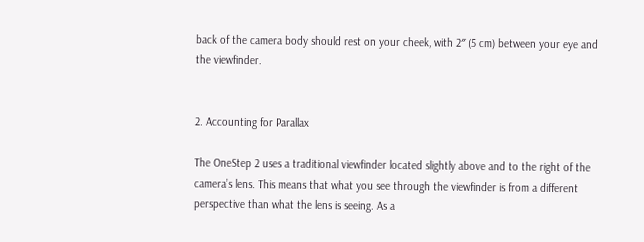back of the camera body should rest on your cheek, with 2″ (5 cm) between your eye and the viewfinder.


2. Accounting for Parallax

The OneStep 2 uses a traditional viewfinder located slightly above and to the right of the camera’s lens. This means that what you see through the viewfinder is from a different perspective than what the lens is seeing. As a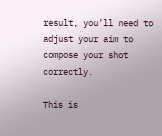result, you’ll need to adjust your aim to compose your shot correctly.

This is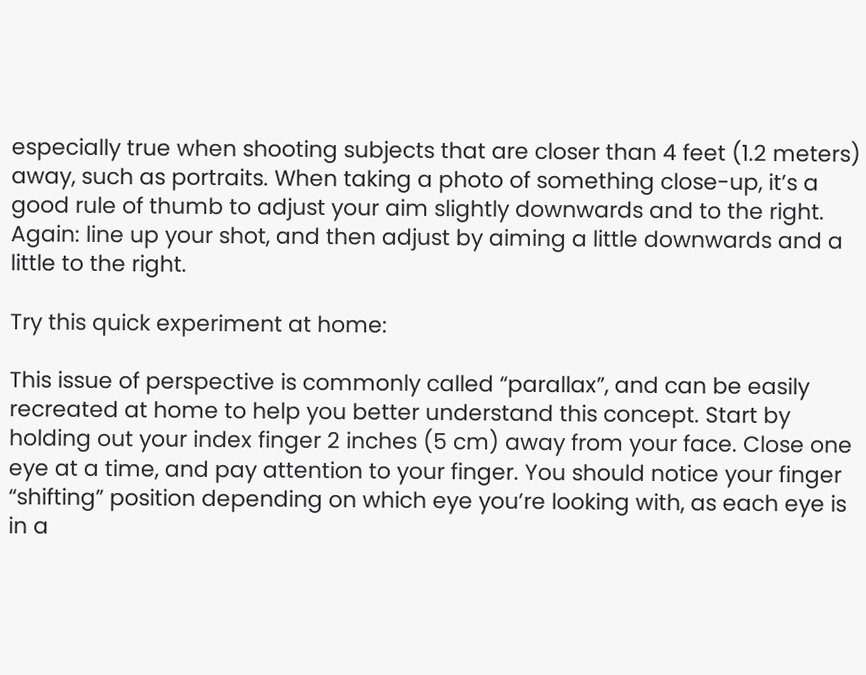especially true when shooting subjects that are closer than 4 feet (1.2 meters) away, such as portraits. When taking a photo of something close-up, it’s a good rule of thumb to adjust your aim slightly downwards and to the right. Again: line up your shot, and then adjust by aiming a little downwards and a little to the right.

Try this quick experiment at home:

This issue of perspective is commonly called “parallax”, and can be easily recreated at home to help you better understand this concept. Start by holding out your index finger 2 inches (5 cm) away from your face. Close one eye at a time, and pay attention to your finger. You should notice your finger “shifting” position depending on which eye you’re looking with, as each eye is in a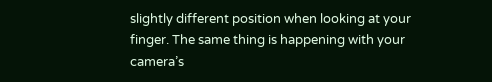slightly different position when looking at your finger. The same thing is happening with your camera’s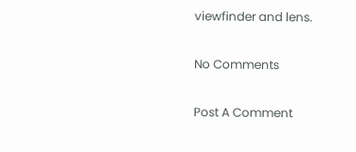viewfinder and lens.

No Comments

Post A Comment